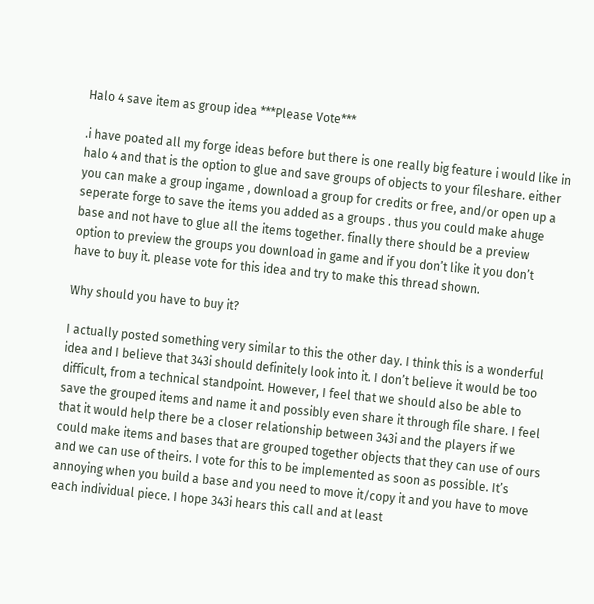Halo 4 save item as group idea ***Please Vote***

.i have poated all my forge ideas before but there is one really big feature i would like in halo 4 and that is the option to glue and save groups of objects to your fileshare. either you can make a group ingame , download a group for credits or free, and/or open up a seperate forge to save the items you added as a groups . thus you could make ahuge base and not have to glue all the items together. finally there should be a preview option to preview the groups you download in game and if you don’t like it you don’t have to buy it. please vote for this idea and try to make this thread shown.

Why should you have to buy it?

I actually posted something very similar to this the other day. I think this is a wonderful idea and I believe that 343i should definitely look into it. I don’t believe it would be too difficult, from a technical standpoint. However, I feel that we should also be able to save the grouped items and name it and possibly even share it through file share. I feel that it would help there be a closer relationship between 343i and the players if we could make items and bases that are grouped together objects that they can use of ours and we can use of theirs. I vote for this to be implemented as soon as possible. It’s annoying when you build a base and you need to move it/copy it and you have to move each individual piece. I hope 343i hears this call and at least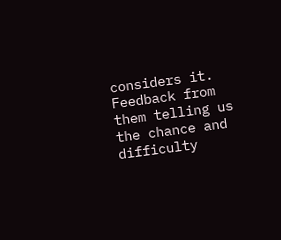considers it. Feedback from them telling us the chance and difficulty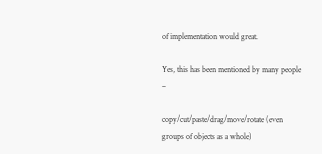of implementation would great.

Yes, this has been mentioned by many people –

copy/cut/paste/drag/move/rotate (even groups of objects as a whole)